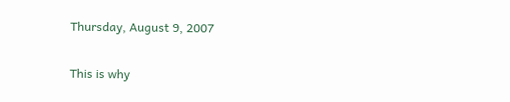Thursday, August 9, 2007

This is why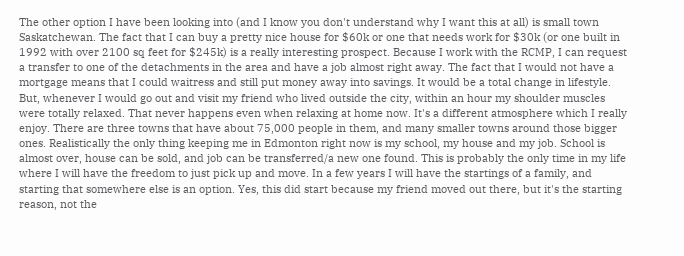The other option I have been looking into (and I know you don't understand why I want this at all) is small town Saskatchewan. The fact that I can buy a pretty nice house for $60k or one that needs work for $30k (or one built in 1992 with over 2100 sq feet for $245k) is a really interesting prospect. Because I work with the RCMP, I can request a transfer to one of the detachments in the area and have a job almost right away. The fact that I would not have a mortgage means that I could waitress and still put money away into savings. It would be a total change in lifestyle. But, whenever I would go out and visit my friend who lived outside the city, within an hour my shoulder muscles were totally relaxed. That never happens even when relaxing at home now. It's a different atmosphere which I really enjoy. There are three towns that have about 75,000 people in them, and many smaller towns around those bigger ones. Realistically the only thing keeping me in Edmonton right now is my school, my house and my job. School is almost over, house can be sold, and job can be transferred/a new one found. This is probably the only time in my life where I will have the freedom to just pick up and move. In a few years I will have the startings of a family, and starting that somewhere else is an option. Yes, this did start because my friend moved out there, but it's the starting reason, not the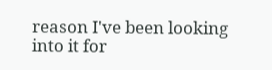reason I've been looking into it for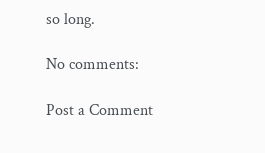so long.

No comments:

Post a Comment